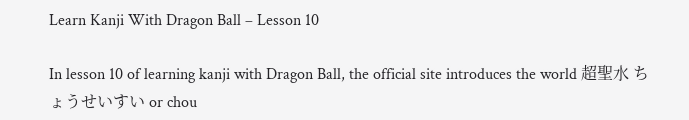Learn Kanji With Dragon Ball – Lesson 10

In lesson 10 of learning kanji with Dragon Ball, the official site introduces the world 超聖水 ちょうせいすい or chou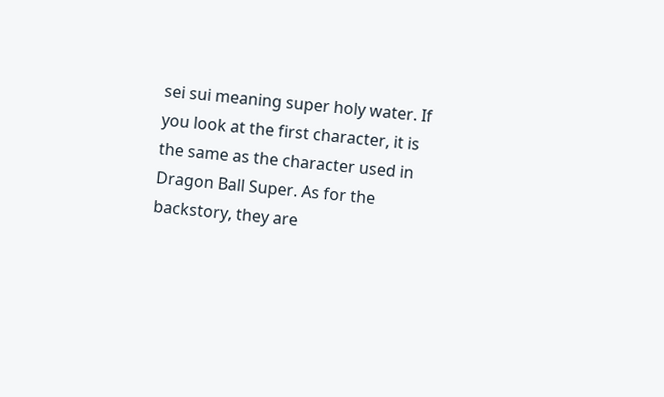sei sui meaning super holy water. If you look at the first character, it is the same as the character used in Dragon Ball Super. As for the backstory, they are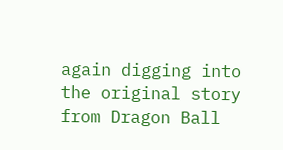again digging into the original story from Dragon Ball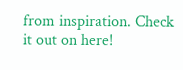from inspiration. Check it out on here!